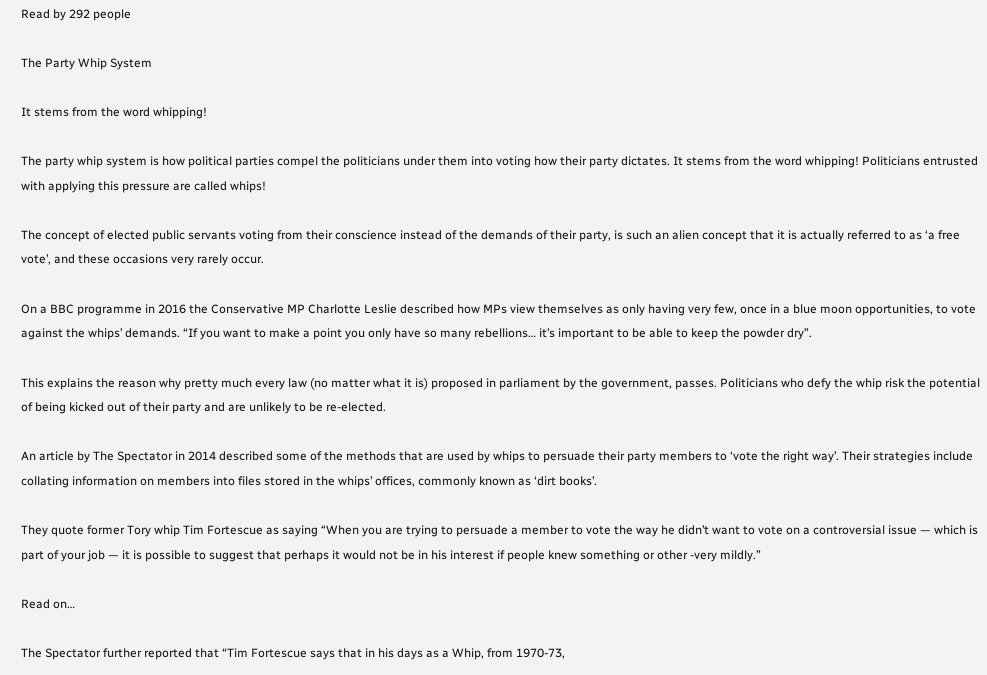Read by 292 people

The Party Whip System

It stems from the word whipping!

The party whip system is how political parties compel the politicians under them into voting how their party dictates. It stems from the word whipping! Politicians entrusted with applying this pressure are called whips!

The concept of elected public servants voting from their conscience instead of the demands of their party, is such an alien concept that it is actually referred to as ‘a free vote’, and these occasions very rarely occur.

On a BBC programme in 2016 the Conservative MP Charlotte Leslie described how MPs view themselves as only having very few, once in a blue moon opportunities, to vote against the whips’ demands. “If you want to make a point you only have so many rebellions… it’s important to be able to keep the powder dry”.

This explains the reason why pretty much every law (no matter what it is) proposed in parliament by the government, passes. Politicians who defy the whip risk the potential of being kicked out of their party and are unlikely to be re-elected.

An article by The Spectator in 2014 described some of the methods that are used by whips to persuade their party members to ‘vote the right way’. Their strategies include collating information on members into files stored in the whips’ offices, commonly known as ‘dirt books’.

They quote former Tory whip Tim Fortescue as saying “When you are trying to persuade a member to vote the way he didn’t want to vote on a controversial issue — which is part of your job — it is possible to suggest that perhaps it would not be in his interest if people knew something or other -very mildly.”

Read on…

The Spectator further reported that “Tim Fortescue says that in his days as a Whip, from 1970-73,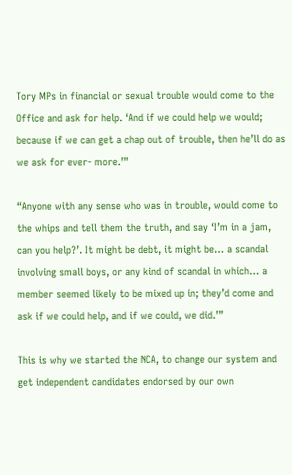Tory MPs in financial or sexual trouble would come to the Office and ask for help. ‘And if we could help we would; because if we can get a chap out of trouble, then he’ll do as we ask for ever- more.’”

“Anyone with any sense who was in trouble, would come to the whips and tell them the truth, and say ‘I’m in a jam, can you help?’. It might be debt, it might be… a scandal involving small boys, or any kind of scandal in which… a member seemed likely to be mixed up in; they’d come and ask if we could help, and if we could, we did.’”

This is why we started the NCA, to change our system and get independent candidates endorsed by our own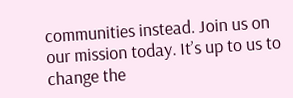communities instead. Join us on our mission today. It’s up to us to change the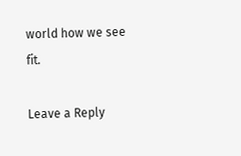world how we see fit.

Leave a Reply